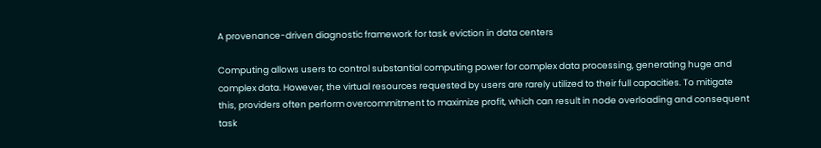A provenance-driven diagnostic framework for task eviction in data centers

Computing allows users to control substantial computing power for complex data processing, generating huge and complex data. However, the virtual resources requested by users are rarely utilized to their full capacities. To mitigate this, providers often perform overcommitment to maximize profit, which can result in node overloading and consequent task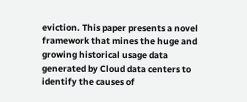eviction. This paper presents a novel framework that mines the huge and growing historical usage data generated by Cloud data centers to identify the causes of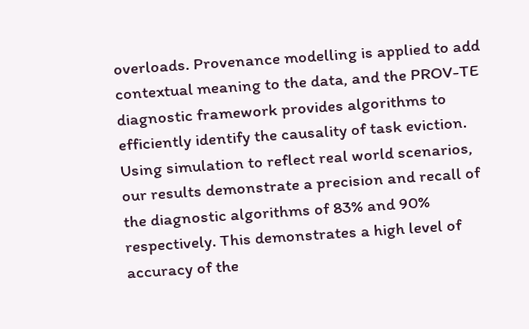overloads. Provenance modelling is applied to add contextual meaning to the data, and the PROV-TE diagnostic framework provides algorithms to efficiently identify the causality of task eviction. Using simulation to reflect real world scenarios, our results demonstrate a precision and recall of the diagnostic algorithms of 83% and 90% respectively. This demonstrates a high level of accuracy of the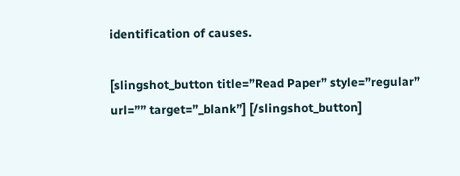identification of causes.

[slingshot_button title=”Read Paper” style=”regular” url=”” target=”_blank”] [/slingshot_button]